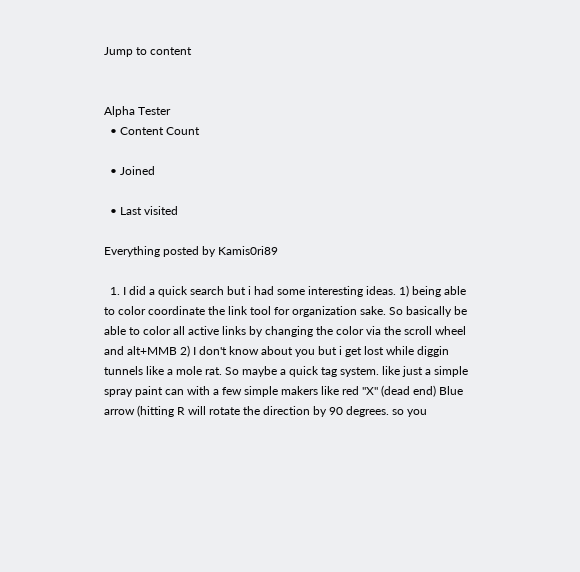Jump to content


Alpha Tester
  • Content Count

  • Joined

  • Last visited

Everything posted by Kamis0ri89

  1. I did a quick search but i had some interesting ideas. 1) being able to color coordinate the link tool for organization sake. So basically be able to color all active links by changing the color via the scroll wheel and alt+MMB 2) I don't know about you but i get lost while diggin tunnels like a mole rat. So maybe a quick tag system. like just a simple spray paint can with a few simple makers like red "X" (dead end) Blue arrow (hitting R will rotate the direction by 90 degrees. so you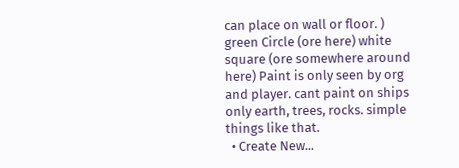can place on wall or floor. ) green Circle (ore here) white square (ore somewhere around here) Paint is only seen by org and player. cant paint on ships only earth, trees, rocks. simple things like that.
  • Create New...